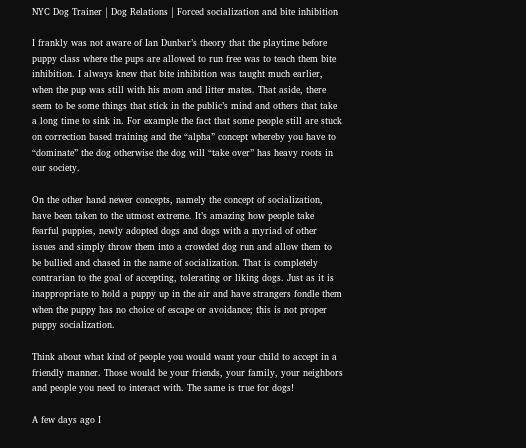NYC Dog Trainer | Dog Relations | Forced socialization and bite inhibition

I frankly was not aware of Ian Dunbar’s theory that the playtime before puppy class where the pups are allowed to run free was to teach them bite inhibition. I always knew that bite inhibition was taught much earlier, when the pup was still with his mom and litter mates. That aside, there seem to be some things that stick in the public’s mind and others that take a long time to sink in. For example the fact that some people still are stuck on correction based training and the “alpha” concept whereby you have to “dominate” the dog otherwise the dog will “take over” has heavy roots in our society.

On the other hand newer concepts, namely the concept of socialization, have been taken to the utmost extreme. It’s amazing how people take fearful puppies, newly adopted dogs and dogs with a myriad of other issues and simply throw them into a crowded dog run and allow them to be bullied and chased in the name of socialization. That is completely contrarian to the goal of accepting, tolerating or liking dogs. Just as it is inappropriate to hold a puppy up in the air and have strangers fondle them when the puppy has no choice of escape or avoidance; this is not proper puppy socialization.

Think about what kind of people you would want your child to accept in a friendly manner. Those would be your friends, your family, your neighbors and people you need to interact with. The same is true for dogs!

A few days ago I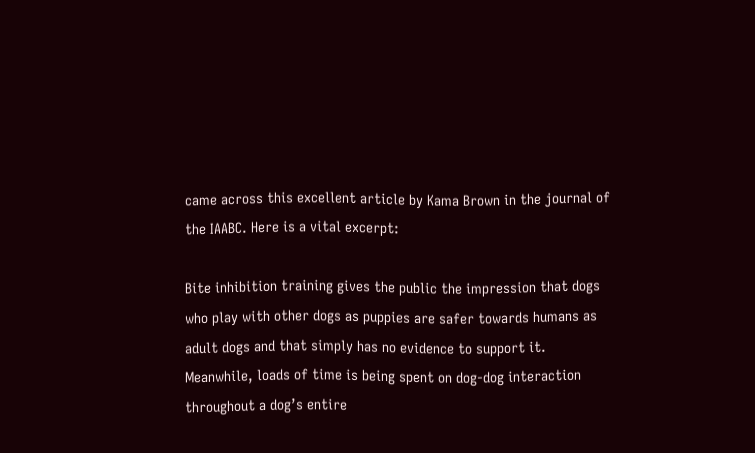came across this excellent article by Kama Brown in the journal of the IAABC. Here is a vital excerpt:

Bite inhibition training gives the public the impression that dogs who play with other dogs as puppies are safer towards humans as adult dogs and that simply has no evidence to support it. Meanwhile, loads of time is being spent on dog-dog interaction throughout a dog’s entire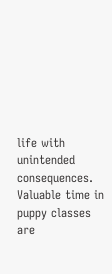life with unintended consequences. Valuable time in puppy classes are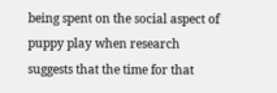being spent on the social aspect of puppy play when research suggests that the time for that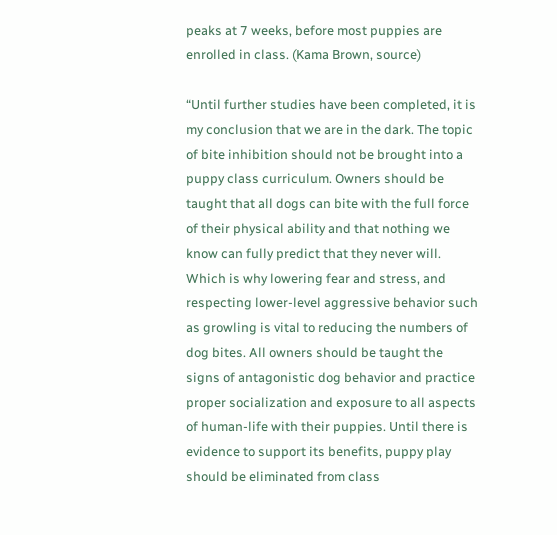peaks at 7 weeks, before most puppies are enrolled in class. (Kama Brown, source)

“Until further studies have been completed, it is my conclusion that we are in the dark. The topic of bite inhibition should not be brought into a puppy class curriculum. Owners should be taught that all dogs can bite with the full force of their physical ability and that nothing we know can fully predict that they never will. Which is why lowering fear and stress, and respecting lower-level aggressive behavior such as growling is vital to reducing the numbers of dog bites. All owners should be taught the signs of antagonistic dog behavior and practice proper socialization and exposure to all aspects of human-life with their puppies. Until there is evidence to support its benefits, puppy play should be eliminated from class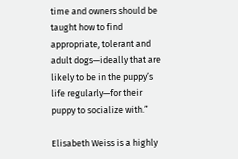time and owners should be taught how to find appropriate, tolerant and adult dogs—ideally that are likely to be in the puppy’s life regularly—for their puppy to socialize with.”

Elisabeth Weiss is a highly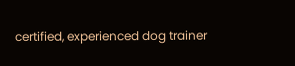certified, experienced dog trainer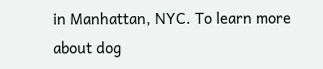in Manhattan, NYC. To learn more about dog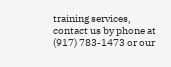training services, contact us by phone at (917) 783-1473 or our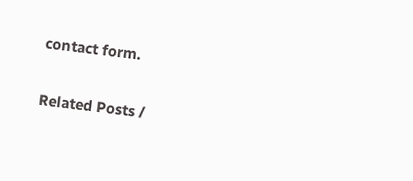contact form.

Related Posts /